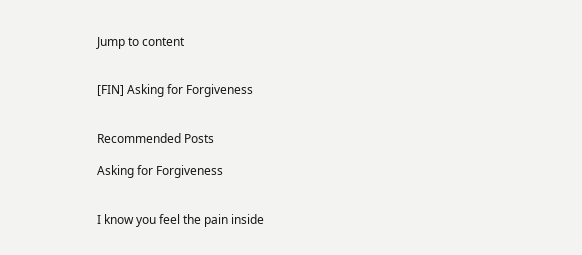Jump to content


[FIN] Asking for Forgiveness


Recommended Posts

Asking for Forgiveness


I know you feel the pain inside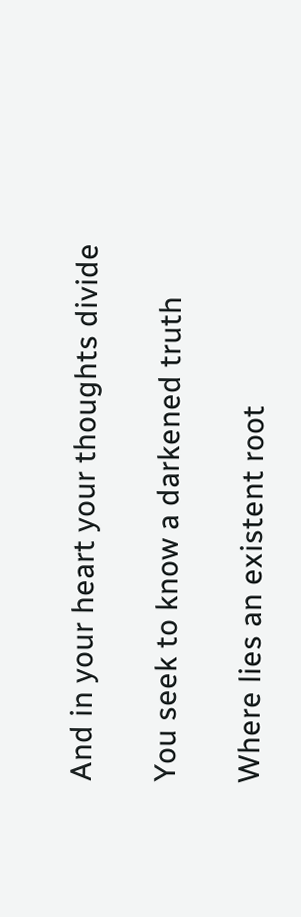And in your heart your thoughts divide

You seek to know a darkened truth

Where lies an existent root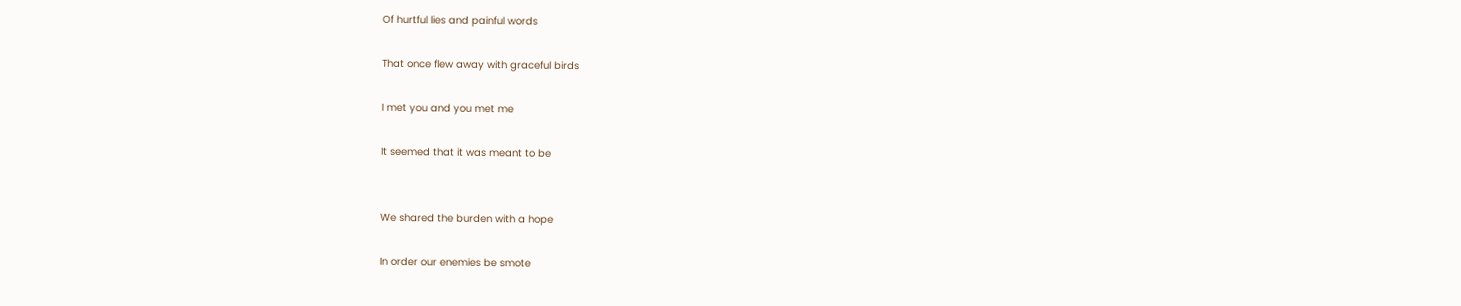Of hurtful lies and painful words

That once flew away with graceful birds

I met you and you met me

It seemed that it was meant to be


We shared the burden with a hope

In order our enemies be smote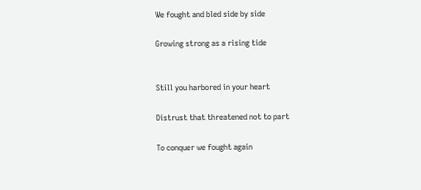We fought and bled side by side

Growing strong as a rising tide


Still you harbored in your heart

Distrust that threatened not to part

To conquer we fought again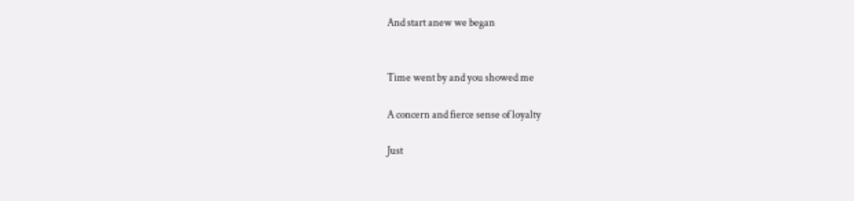And start anew we began


Time went by and you showed me

A concern and fierce sense of loyalty

Just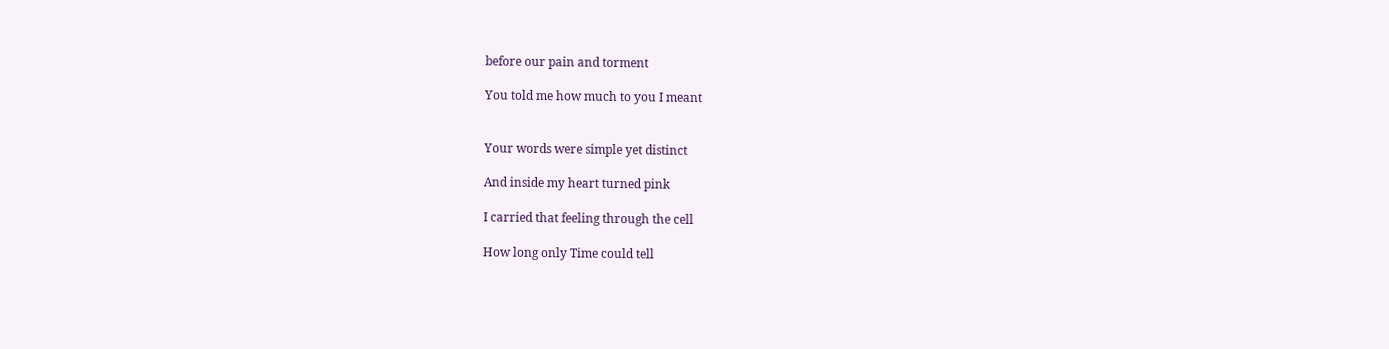before our pain and torment

You told me how much to you I meant


Your words were simple yet distinct

And inside my heart turned pink

I carried that feeling through the cell

How long only Time could tell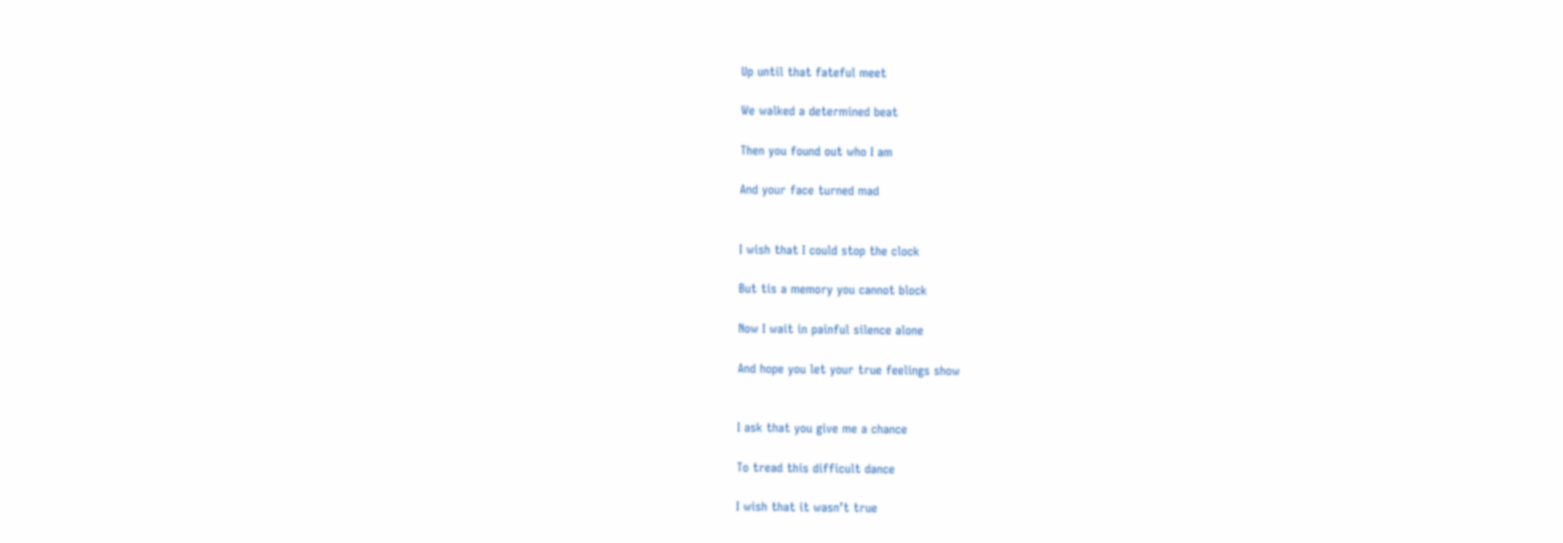Up until that fateful meet

We walked a determined beat

Then you found out who I am

And your face turned mad


I wish that I could stop the clock

But tis a memory you cannot block

Now I wait in painful silence alone

And hope you let your true feelings show


I ask that you give me a chance

To tread this difficult dance

I wish that it wasn’t true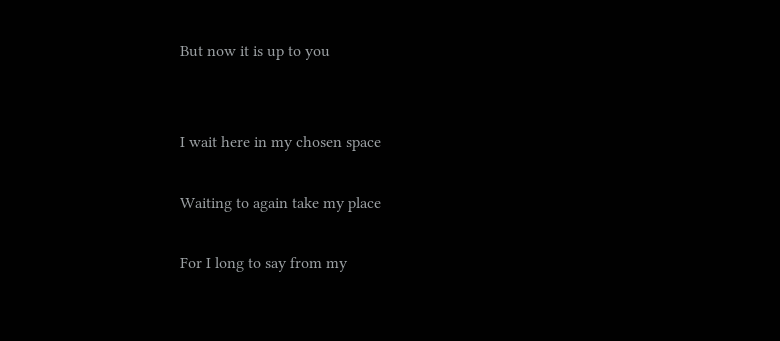But now it is up to you


I wait here in my chosen space

Waiting to again take my place

For I long to say from my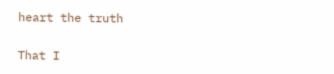heart the truth

That I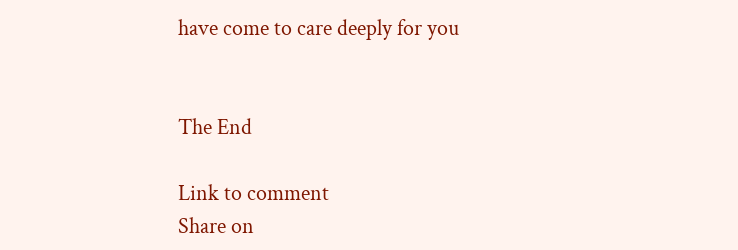have come to care deeply for you


The End

Link to comment
Share on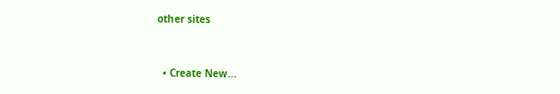other sites


  • Create New...